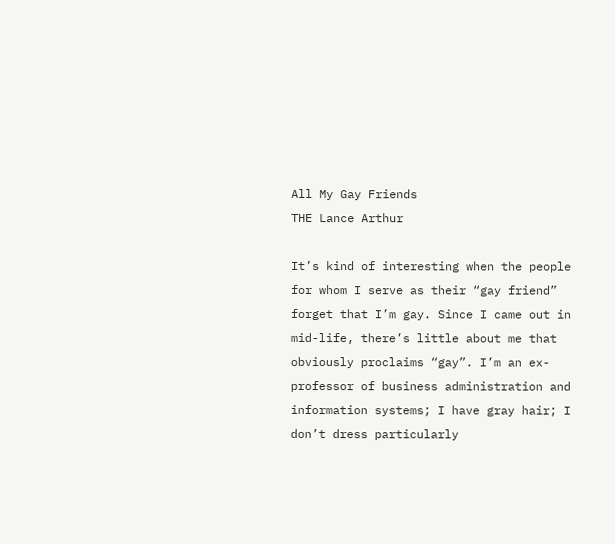All My Gay Friends
THE Lance Arthur

It’s kind of interesting when the people for whom I serve as their “gay friend” forget that I’m gay. Since I came out in mid-life, there’s little about me that obviously proclaims “gay”. I’m an ex-professor of business administration and information systems; I have gray hair; I don’t dress particularly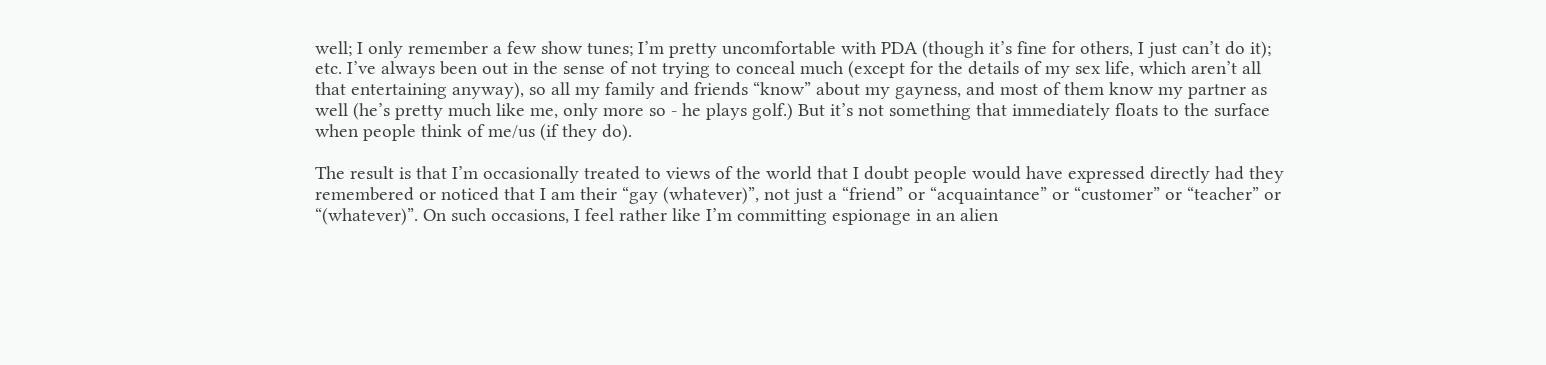well; I only remember a few show tunes; I’m pretty uncomfortable with PDA (though it’s fine for others, I just can’t do it); etc. I’ve always been out in the sense of not trying to conceal much (except for the details of my sex life, which aren’t all that entertaining anyway), so all my family and friends “know” about my gayness, and most of them know my partner as well (he’s pretty much like me, only more so - he plays golf.) But it’s not something that immediately floats to the surface when people think of me/us (if they do).

The result is that I’m occasionally treated to views of the world that I doubt people would have expressed directly had they remembered or noticed that I am their “gay (whatever)”, not just a “friend” or “acquaintance” or “customer” or “teacher” or “(whatever)”. On such occasions, I feel rather like I’m committing espionage in an alien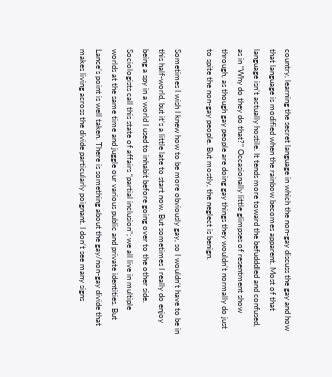country, learning the secret language in which the non-gay discuss the gay and how that language is modified when the rainbow becomes apparent. Most of that language isn’t actually hostile. It tends more toward the befudddled and confused, as in “Why do they do that?” Occasionally little glimpses of resentment show through, as though gay people are doing gay things they wouldn’t normally do just to spite the non-gay people. But mostly, the neglect is benign.

Sometimes I wish I knew how to be more obviously gay, so I wouldn’t have to be in this half-world, but it’s a little late to start now. But sometimes I really do enjoy being a spy in a world I used to inhabit before going over to the other side. Sociologists call this state of affairs “partial inclusion”; we all live in multiple worlds at the same time and juggle our various public and private identities. But Lance’s point is well taken. There is something about the gay/non-gay divide that makes living across the divide particularly poignant. I don’t see many signs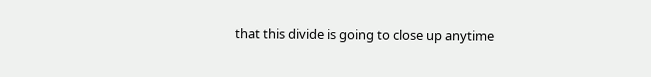that this divide is going to close up anytime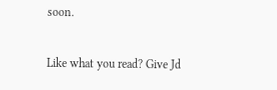soon.

Like what you read? Give Jd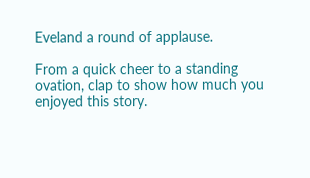Eveland a round of applause.

From a quick cheer to a standing ovation, clap to show how much you enjoyed this story.